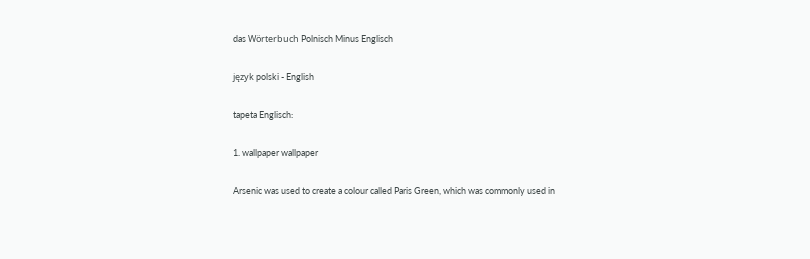das Wörterbuch Polnisch Minus Englisch

język polski - English

tapeta Englisch:

1. wallpaper wallpaper

Arsenic was used to create a colour called Paris Green, which was commonly used in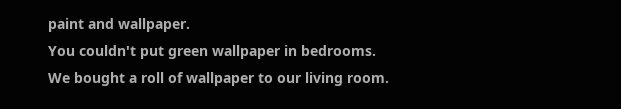paint and wallpaper.
You couldn't put green wallpaper in bedrooms.
We bought a roll of wallpaper to our living room.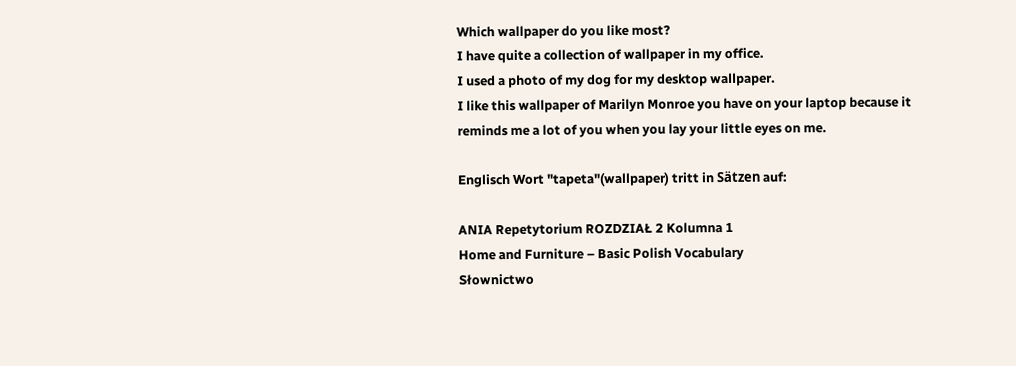Which wallpaper do you like most?
I have quite a collection of wallpaper in my office.
I used a photo of my dog for my desktop wallpaper.
I like this wallpaper of Marilyn Monroe you have on your laptop because it reminds me a lot of you when you lay your little eyes on me.

Englisch Wort "tapeta"(wallpaper) tritt in Sätzen auf:

ANIA Repetytorium ROZDZIAŁ 2 Kolumna 1
Home and Furniture – Basic Polish Vocabulary
Słownictwo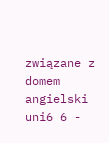związane z domem angielski
uni6 6 -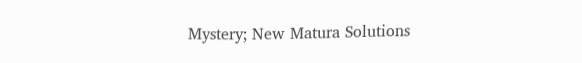Mystery; New Matura Solutions